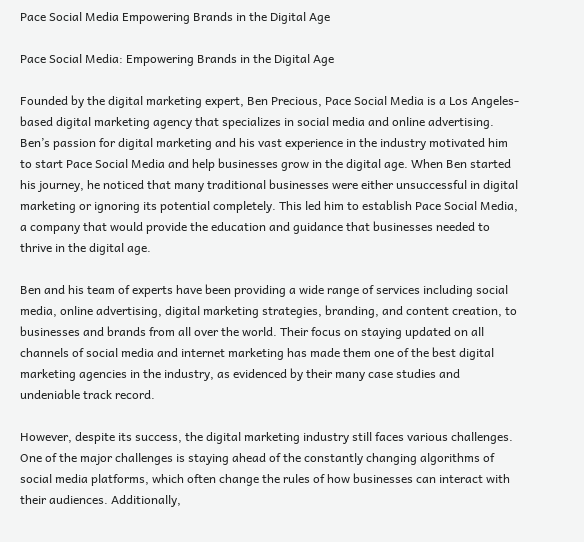Pace Social Media Empowering Brands in the Digital Age

Pace Social Media: Empowering Brands in the Digital Age

Founded by the digital marketing expert, Ben Precious, Pace Social Media is a Los Angeles-based digital marketing agency that specializes in social media and online advertising. Ben’s passion for digital marketing and his vast experience in the industry motivated him to start Pace Social Media and help businesses grow in the digital age. When Ben started his journey, he noticed that many traditional businesses were either unsuccessful in digital marketing or ignoring its potential completely. This led him to establish Pace Social Media, a company that would provide the education and guidance that businesses needed to thrive in the digital age.

Ben and his team of experts have been providing a wide range of services including social media, online advertising, digital marketing strategies, branding, and content creation, to businesses and brands from all over the world. Their focus on staying updated on all channels of social media and internet marketing has made them one of the best digital marketing agencies in the industry, as evidenced by their many case studies and undeniable track record.

However, despite its success, the digital marketing industry still faces various challenges. One of the major challenges is staying ahead of the constantly changing algorithms of social media platforms, which often change the rules of how businesses can interact with their audiences. Additionally,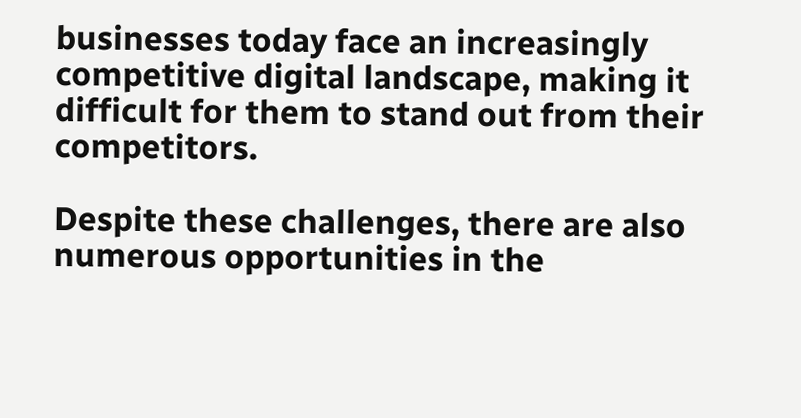businesses today face an increasingly competitive digital landscape, making it difficult for them to stand out from their competitors.

Despite these challenges, there are also numerous opportunities in the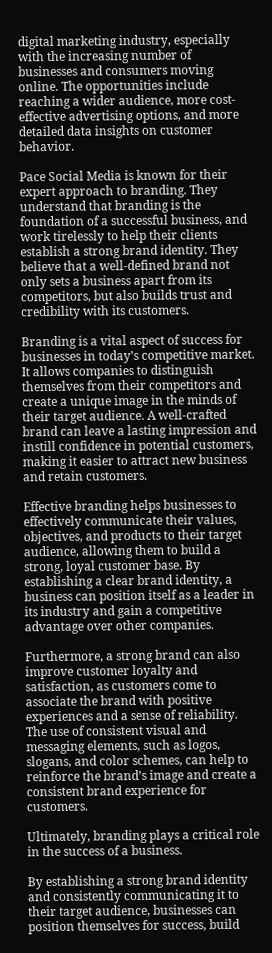digital marketing industry, especially with the increasing number of businesses and consumers moving online. The opportunities include reaching a wider audience, more cost-effective advertising options, and more detailed data insights on customer behavior.

Pace Social Media is known for their expert approach to branding. They understand that branding is the foundation of a successful business, and work tirelessly to help their clients establish a strong brand identity. They believe that a well-defined brand not only sets a business apart from its competitors, but also builds trust and credibility with its customers.

Branding is a vital aspect of success for businesses in today’s competitive market. It allows companies to distinguish themselves from their competitors and create a unique image in the minds of their target audience. A well-crafted brand can leave a lasting impression and instill confidence in potential customers, making it easier to attract new business and retain customers.

Effective branding helps businesses to effectively communicate their values, objectives, and products to their target audience, allowing them to build a strong, loyal customer base. By establishing a clear brand identity, a business can position itself as a leader in its industry and gain a competitive advantage over other companies.

Furthermore, a strong brand can also improve customer loyalty and satisfaction, as customers come to associate the brand with positive experiences and a sense of reliability. The use of consistent visual and messaging elements, such as logos, slogans, and color schemes, can help to reinforce the brand’s image and create a consistent brand experience for customers.

Ultimately, branding plays a critical role in the success of a business.

By establishing a strong brand identity and consistently communicating it to their target audience, businesses can position themselves for success, build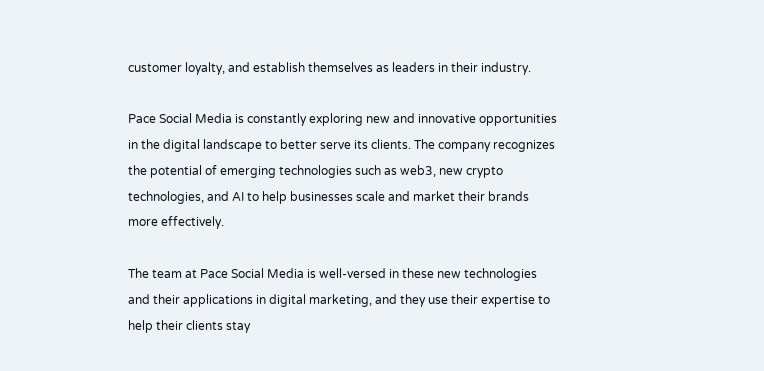customer loyalty, and establish themselves as leaders in their industry.

Pace Social Media is constantly exploring new and innovative opportunities in the digital landscape to better serve its clients. The company recognizes the potential of emerging technologies such as web3, new crypto technologies, and AI to help businesses scale and market their brands more effectively.

The team at Pace Social Media is well-versed in these new technologies and their applications in digital marketing, and they use their expertise to help their clients stay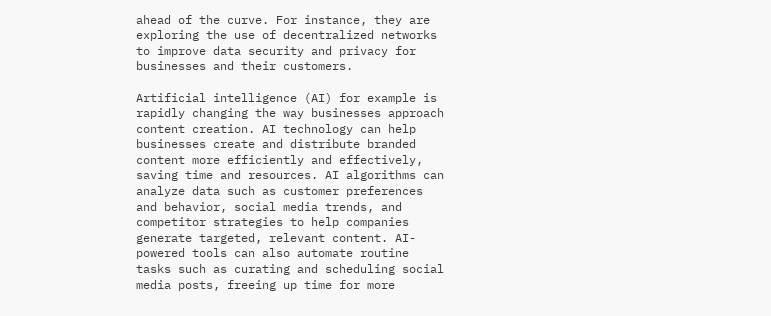ahead of the curve. For instance, they are exploring the use of decentralized networks to improve data security and privacy for businesses and their customers.

Artificial intelligence (AI) for example is rapidly changing the way businesses approach content creation. AI technology can help businesses create and distribute branded content more efficiently and effectively, saving time and resources. AI algorithms can analyze data such as customer preferences and behavior, social media trends, and competitor strategies to help companies generate targeted, relevant content. AI-powered tools can also automate routine tasks such as curating and scheduling social media posts, freeing up time for more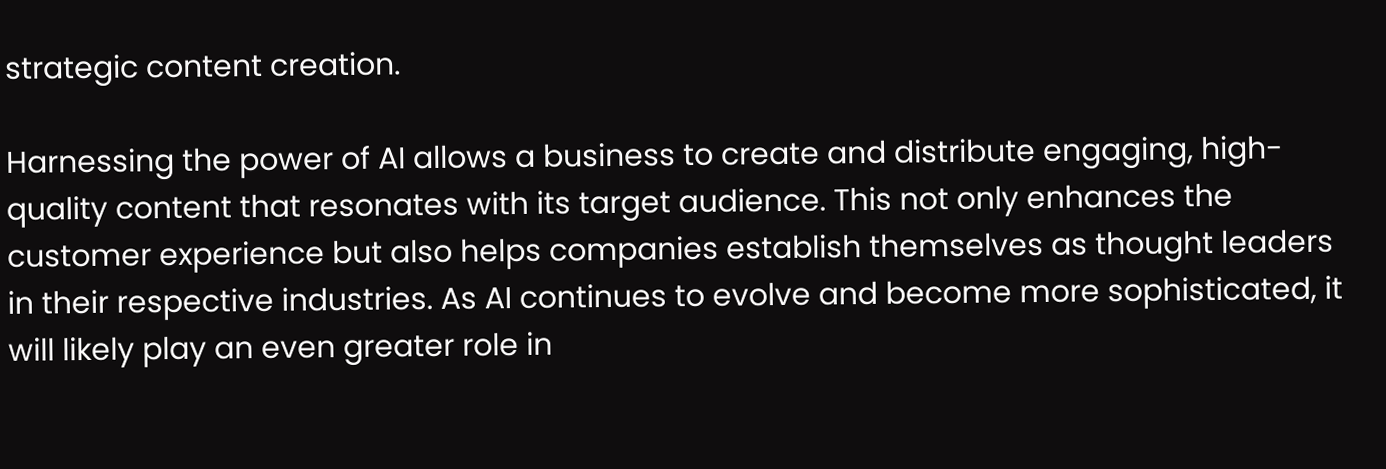strategic content creation.

Harnessing the power of AI allows a business to create and distribute engaging, high-quality content that resonates with its target audience. This not only enhances the customer experience but also helps companies establish themselves as thought leaders in their respective industries. As AI continues to evolve and become more sophisticated, it will likely play an even greater role in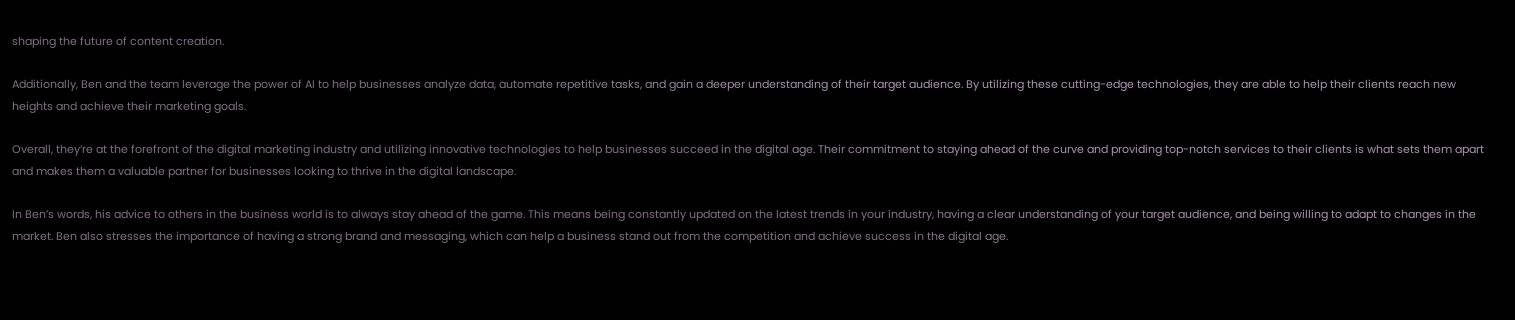shaping the future of content creation.

Additionally, Ben and the team leverage the power of AI to help businesses analyze data, automate repetitive tasks, and gain a deeper understanding of their target audience. By utilizing these cutting-edge technologies, they are able to help their clients reach new heights and achieve their marketing goals.

Overall, they’re at the forefront of the digital marketing industry and utilizing innovative technologies to help businesses succeed in the digital age. Their commitment to staying ahead of the curve and providing top-notch services to their clients is what sets them apart and makes them a valuable partner for businesses looking to thrive in the digital landscape.

In Ben’s words, his advice to others in the business world is to always stay ahead of the game. This means being constantly updated on the latest trends in your industry, having a clear understanding of your target audience, and being willing to adapt to changes in the market. Ben also stresses the importance of having a strong brand and messaging, which can help a business stand out from the competition and achieve success in the digital age.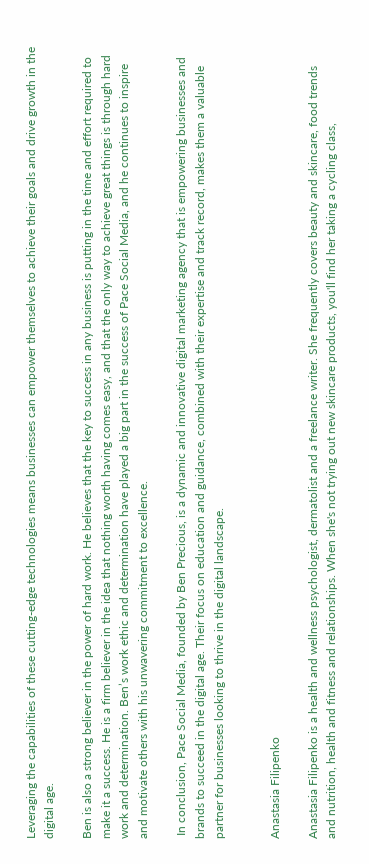Leveraging the capabilities of these cutting-edge technologies means businesses can empower themselves to achieve their goals and drive growth in the digital age.

Ben is also a strong believer in the power of hard work. He believes that the key to success in any business is putting in the time and effort required to make it a success. He is a firm believer in the idea that nothing worth having comes easy, and that the only way to achieve great things is through hard work and determination. Ben’s work ethic and determination have played a big part in the success of Pace Social Media, and he continues to inspire and motivate others with his unwavering commitment to excellence.

 In conclusion, Pace Social Media, founded by Ben Precious, is a dynamic and innovative digital marketing agency that is empowering businesses and brands to succeed in the digital age. Their focus on education and guidance, combined with their expertise and track record, makes them a valuable partner for businesses looking to thrive in the digital landscape.


Anastasia Filipenko

Anastasia Filipenko is a health and wellness psychologist, dermatolist and a freelance writer. She frequently covers beauty and skincare, food trends and nutrition, health and fitness and relationships. When she's not trying out new skincare products, you'll find her taking a cycling class,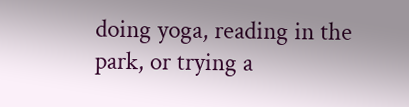doing yoga, reading in the park, or trying a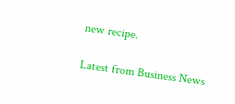new recipe.

Latest from Business News